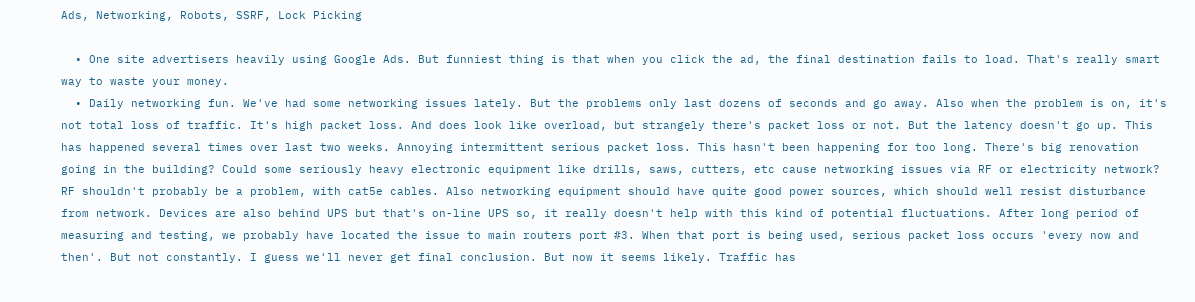Ads, Networking, Robots, SSRF, Lock Picking

  • One site advertisers heavily using Google Ads. But funniest thing is that when you click the ad, the final destination fails to load. That's really smart way to waste your money.
  • Daily networking fun. We've had some networking issues lately. But the problems only last dozens of seconds and go away. Also when the problem is on, it's not total loss of traffic. It's high packet loss. And does look like overload, but strangely there's packet loss or not. But the latency doesn't go up. This has happened several times over last two weeks. Annoying intermittent serious packet loss. This hasn't been happening for too long. There's big renovation going in the building? Could some seriously heavy electronic equipment like drills, saws, cutters, etc cause networking issues via RF or electricity network? RF shouldn't probably be a problem, with cat5e cables. Also networking equipment should have quite good power sources, which should well resist disturbance from network. Devices are also behind UPS but that's on-line UPS so, it really doesn't help with this kind of potential fluctuations. After long period of measuring and testing, we probably have located the issue to main routers port #3. When that port is being used, serious packet loss occurs 'every now and then'. But not constantly. I guess we'll never get final conclusion. But now it seems likely. Traffic has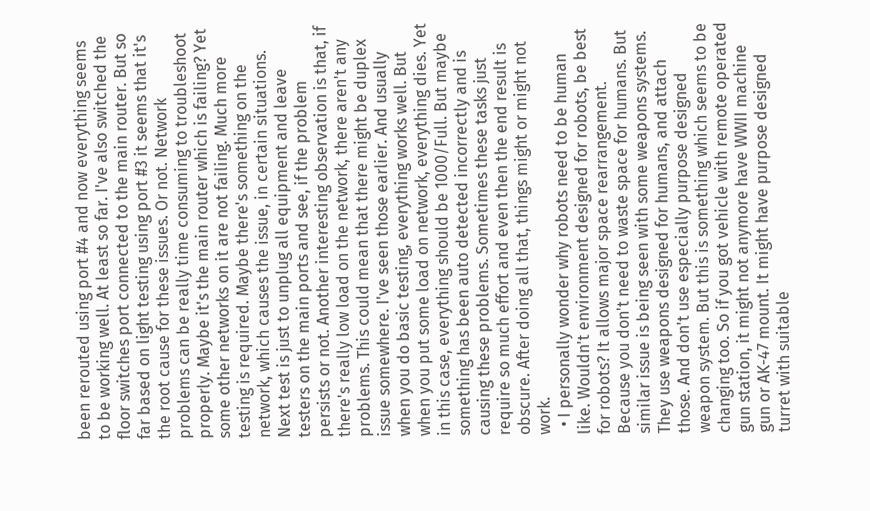been rerouted using port #4 and now everything seems to be working well. At least so far. I've also switched the floor switches port connected to the main router. But so far based on light testing using port #3 it seems that it's the root cause for these issues. Or not. Network problems can be really time consuming to troubleshoot properly. Maybe it's the main router which is failing? Yet some other networks on it are not failing. Much more testing is required. Maybe there's something on the network, which causes the issue, in certain situations. Next test is just to unplug all equipment and leave testers on the main ports and see, if the problem persists or not. Another interesting observation is that, if there's really low load on the network, there aren't any problems. This could mean that there might be duplex issue somewhere. I've seen those earlier. And usually when you do basic testing, everything works well. But when you put some load on network, everything dies. Yet in this case, everything should be 1000/Full. But maybe something has been auto detected incorrectly and is causing these problems. Sometimes these tasks just require so much effort and even then the end result is obscure. After doing all that, things might or might not work.
  • I personally wonder why robots need to be human like. Wouldn't environment designed for robots, be best for robots? It allows major space rearrangement. Because you don't need to waste space for humans. But similar issue is being seen with some weapons systems. They use weapons designed for humans, and attach those. And don't use especially purpose designed weapon system. But this is something which seems to be changing too. So if you got vehicle with remote operated gun station, it might not anymore have WWII machine gun or AK-47 mount. It might have purpose designed turret with suitable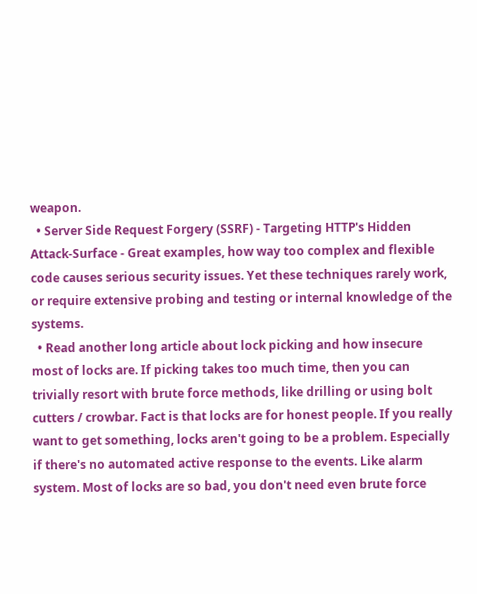weapon.
  • Server Side Request Forgery (SSRF) - Targeting HTTP's Hidden Attack-Surface - Great examples, how way too complex and flexible code causes serious security issues. Yet these techniques rarely work, or require extensive probing and testing or internal knowledge of the systems.
  • Read another long article about lock picking and how insecure most of locks are. If picking takes too much time, then you can trivially resort with brute force methods, like drilling or using bolt cutters / crowbar. Fact is that locks are for honest people. If you really want to get something, locks aren't going to be a problem. Especially if there's no automated active response to the events. Like alarm system. Most of locks are so bad, you don't need even brute force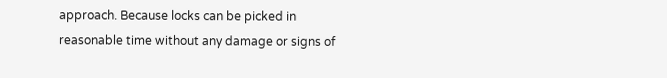approach. Because locks can be picked in reasonable time without any damage or signs of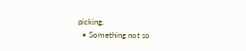picking.
  • Something not so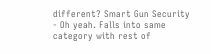different? Smart Gun Security - Oh yeah. Falls into same category with rest of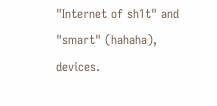"Internet of sh1t" and "smart" (hahaha), devices.